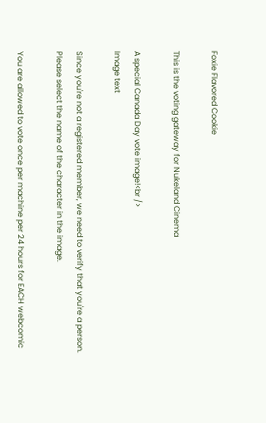Foxie Flavored Cookie

This is the voting gateway for Nukeland Cinema

A special Canada Day vote image!<br />
Image text

Since you're not a registered member, we need to verify that you're a person. Please select the name of the character in the image.

You are allowed to vote once per machine per 24 hours for EACH webcomic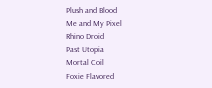Plush and Blood
Me and My Pixel
Rhino Droid
Past Utopia
Mortal Coil
Foxie Flavored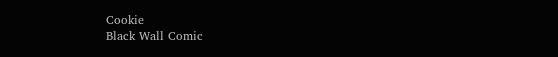Cookie
Black Wall Comic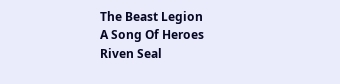The Beast Legion
A Song Of Heroes
Riven Seal